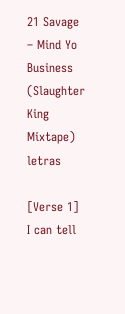21 Savage – Mind Yo Business (Slaughter King Mixtape) letras

[Verse 1] I can tell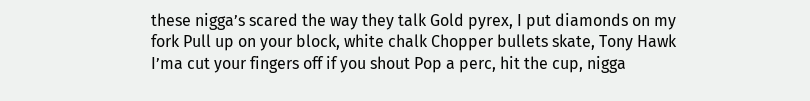these nigga’s scared the way they talk Gold pyrex, I put diamonds on my fork Pull up on your block, white chalk Chopper bullets skate, Tony Hawk I’ma cut your fingers off if you shout Pop a perc, hit the cup, nigga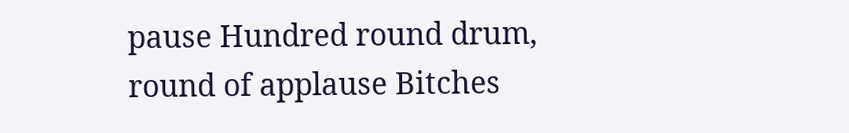pause Hundred round drum, round of applause Bitches